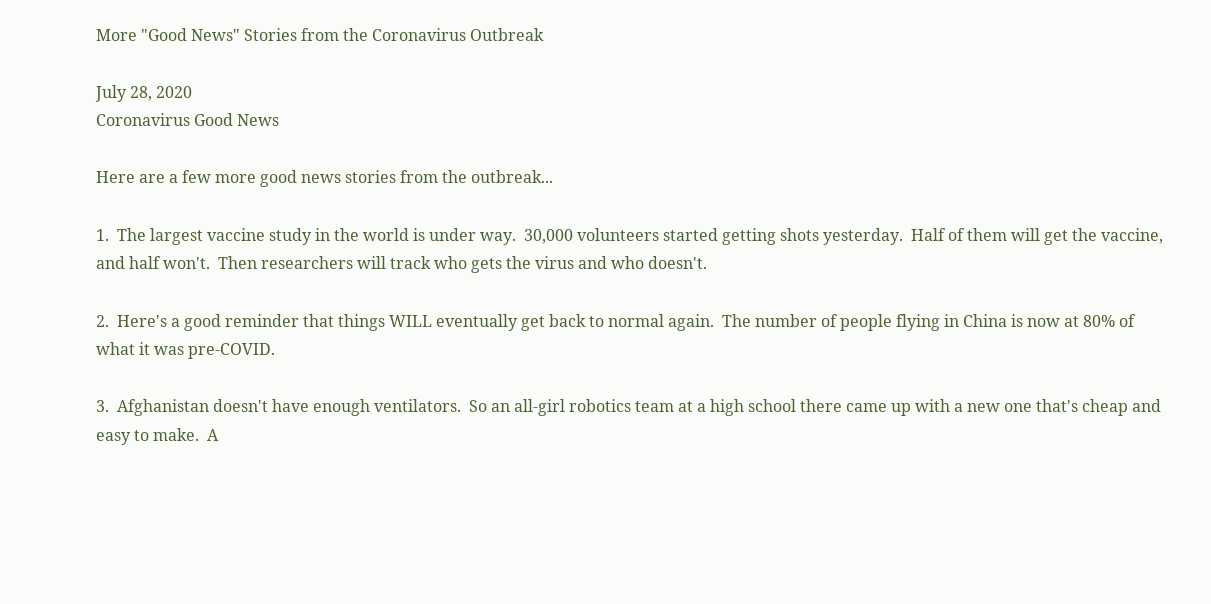More "Good News" Stories from the Coronavirus Outbreak

July 28, 2020
Coronavirus Good News

Here are a few more good news stories from the outbreak...

1.  The largest vaccine study in the world is under way.  30,000 volunteers started getting shots yesterday.  Half of them will get the vaccine, and half won't.  Then researchers will track who gets the virus and who doesn't.

2.  Here's a good reminder that things WILL eventually get back to normal again.  The number of people flying in China is now at 80% of what it was pre-COVID.

3.  Afghanistan doesn't have enough ventilators.  So an all-girl robotics team at a high school there came up with a new one that's cheap and easy to make.  A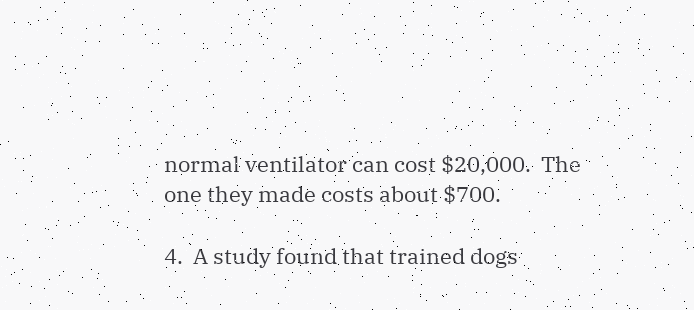normal ventilator can cost $20,000.  The one they made costs about $700.

4.  A study found that trained dogs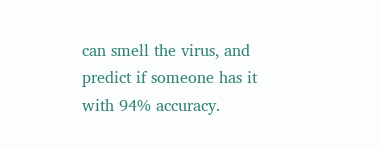can smell the virus, and predict if someone has it with 94% accuracy.